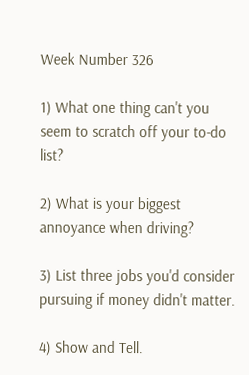Week Number 326

1) What one thing can't you seem to scratch off your to-do list?

2) What is your biggest annoyance when driving?

3) List three jobs you'd consider pursuing if money didn't matter.

4) Show and Tell.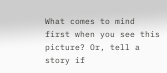What comes to mind first when you see this picture? Or, tell a story if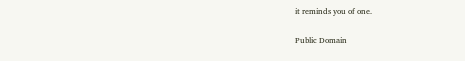it reminds you of one.

Public Domain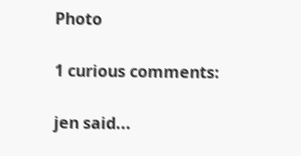Photo

1 curious comments:

jen said...